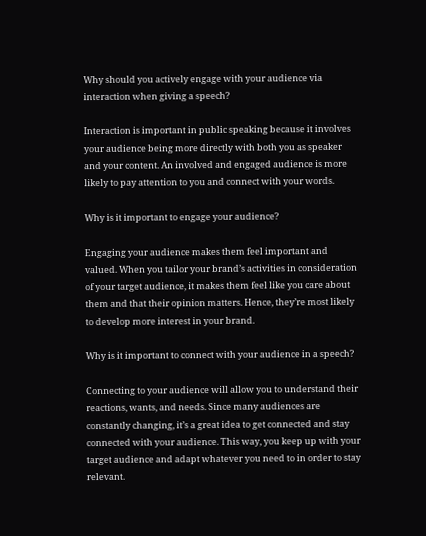Why should you actively engage with your audience via interaction when giving a speech?

Interaction is important in public speaking because it involves your audience being more directly with both you as speaker and your content. An involved and engaged audience is more likely to pay attention to you and connect with your words.

Why is it important to engage your audience?

Engaging your audience makes them feel important and valued. When you tailor your brand’s activities in consideration of your target audience, it makes them feel like you care about them and that their opinion matters. Hence, they’re most likely to develop more interest in your brand.

Why is it important to connect with your audience in a speech?

Connecting to your audience will allow you to understand their reactions, wants, and needs. Since many audiences are constantly changing, it’s a great idea to get connected and stay connected with your audience. This way, you keep up with your target audience and adapt whatever you need to in order to stay relevant.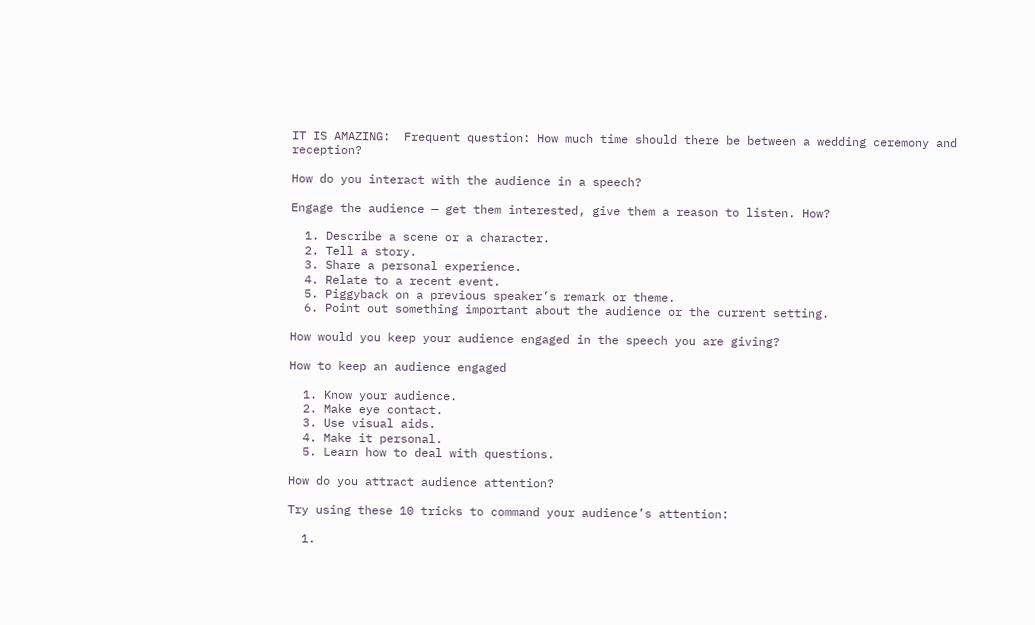IT IS AMAZING:  Frequent question: How much time should there be between a wedding ceremony and reception?

How do you interact with the audience in a speech?

Engage the audience — get them interested, give them a reason to listen. How?

  1. Describe a scene or a character.
  2. Tell a story.
  3. Share a personal experience.
  4. Relate to a recent event.
  5. Piggyback on a previous speaker’s remark or theme.
  6. Point out something important about the audience or the current setting.

How would you keep your audience engaged in the speech you are giving?

How to keep an audience engaged

  1. Know your audience.
  2. Make eye contact.
  3. Use visual aids.
  4. Make it personal.
  5. Learn how to deal with questions.

How do you attract audience attention?

Try using these 10 tricks to command your audience’s attention:

  1.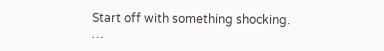Start off with something shocking. …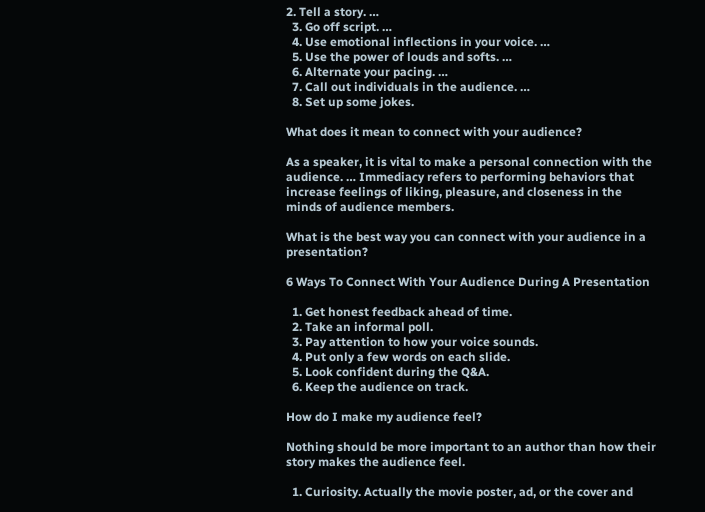2. Tell a story. …
  3. Go off script. …
  4. Use emotional inflections in your voice. …
  5. Use the power of louds and softs. …
  6. Alternate your pacing. …
  7. Call out individuals in the audience. …
  8. Set up some jokes.

What does it mean to connect with your audience?

As a speaker, it is vital to make a personal connection with the audience. … Immediacy refers to performing behaviors that increase feelings of liking, pleasure, and closeness in the minds of audience members.

What is the best way you can connect with your audience in a presentation?

6 Ways To Connect With Your Audience During A Presentation

  1. Get honest feedback ahead of time.
  2. Take an informal poll.
  3. Pay attention to how your voice sounds.
  4. Put only a few words on each slide.
  5. Look confident during the Q&A.
  6. Keep the audience on track.

How do I make my audience feel?

Nothing should be more important to an author than how their story makes the audience feel.

  1. Curiosity. Actually the movie poster, ad, or the cover and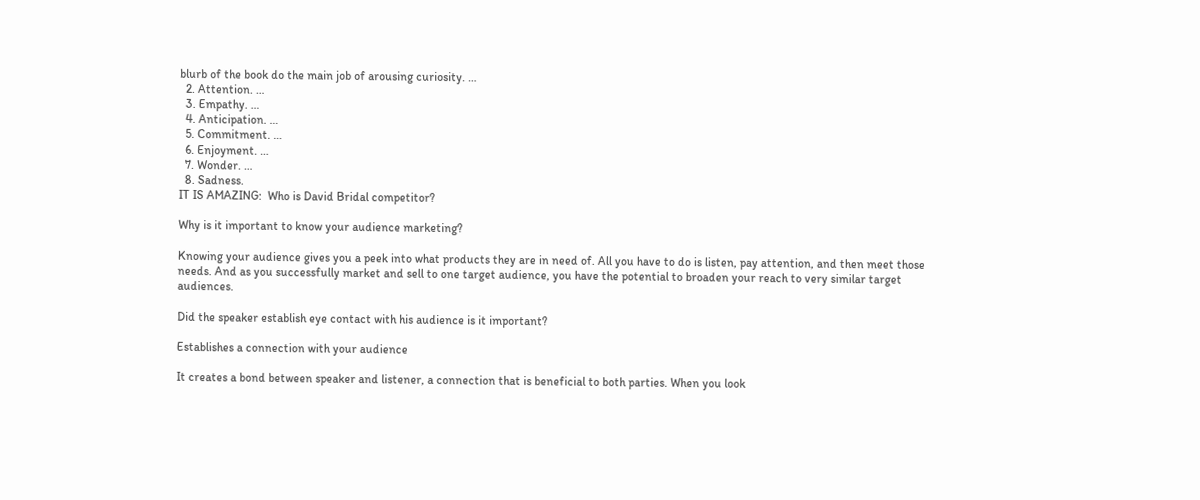blurb of the book do the main job of arousing curiosity. …
  2. Attention. …
  3. Empathy. …
  4. Anticipation. …
  5. Commitment. …
  6. Enjoyment. …
  7. Wonder. …
  8. Sadness.
IT IS AMAZING:  Who is David Bridal competitor?

Why is it important to know your audience marketing?

Knowing your audience gives you a peek into what products they are in need of. All you have to do is listen, pay attention, and then meet those needs. And as you successfully market and sell to one target audience, you have the potential to broaden your reach to very similar target audiences.

Did the speaker establish eye contact with his audience is it important?

Establishes a connection with your audience

It creates a bond between speaker and listener, a connection that is beneficial to both parties. When you look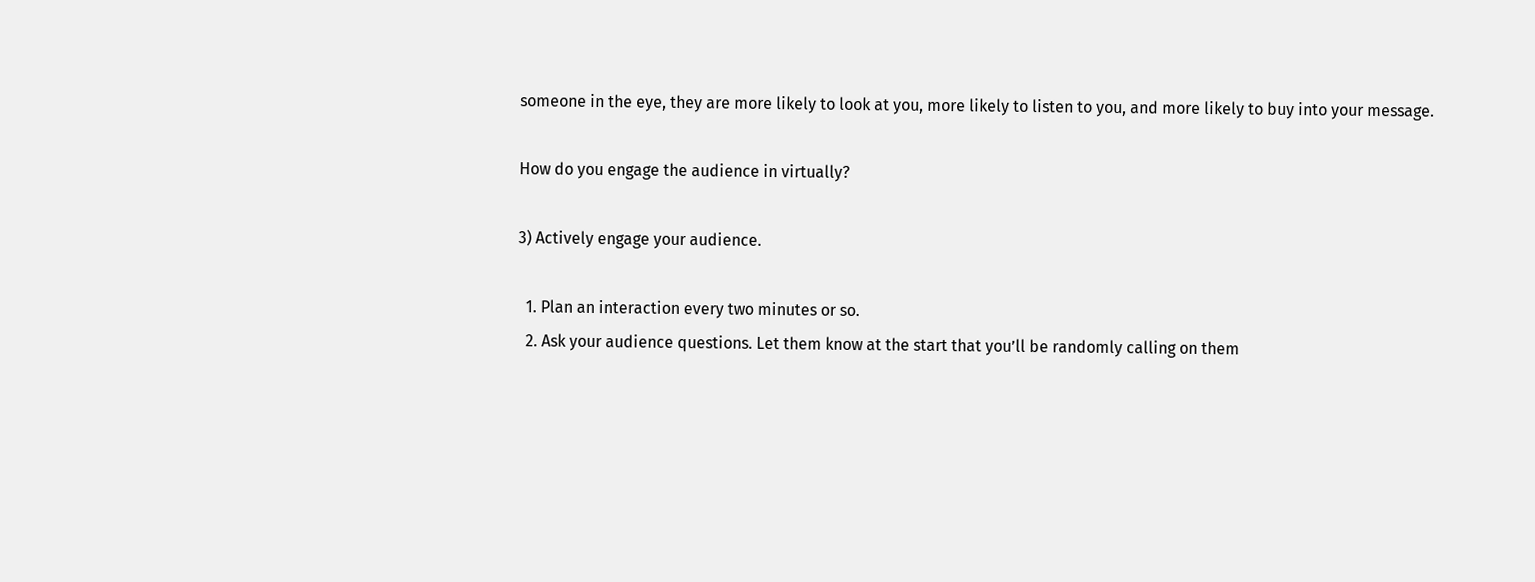someone in the eye, they are more likely to look at you, more likely to listen to you, and more likely to buy into your message.

How do you engage the audience in virtually?

3) Actively engage your audience.

  1. Plan an interaction every two minutes or so.
  2. Ask your audience questions. Let them know at the start that you’ll be randomly calling on them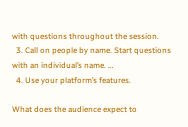with questions throughout the session.
  3. Call on people by name. Start questions with an individual’s name. …
  4. Use your platform’s features.

What does the audience expect to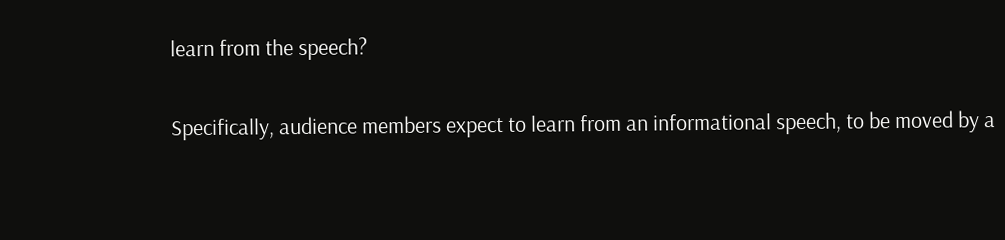learn from the speech?

Specifically, audience members expect to learn from an informational speech, to be moved by a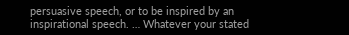persuasive speech, or to be inspired by an inspirational speech. … Whatever your stated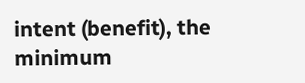intent (benefit), the minimum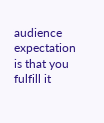audience expectation is that you fulfill it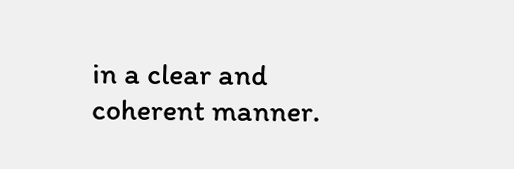in a clear and coherent manner.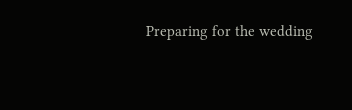Preparing for the wedding